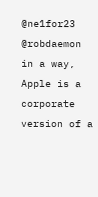@ne1for23 @robdaemon in a way, Apple is a corporate version of a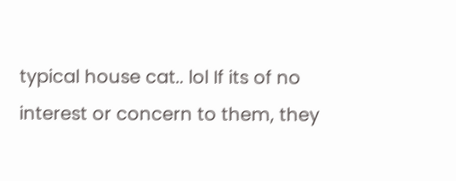typical house cat.. lol If its of no interest or concern to them, they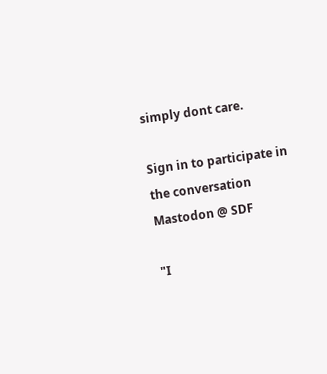simply dont care.

Sign in to participate in the conversation
Mastodon @ SDF

"I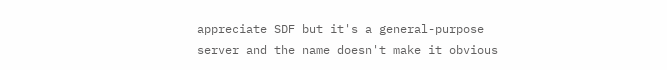appreciate SDF but it's a general-purpose server and the name doesn't make it obvious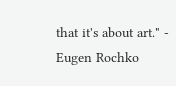that it's about art." - Eugen Rochko